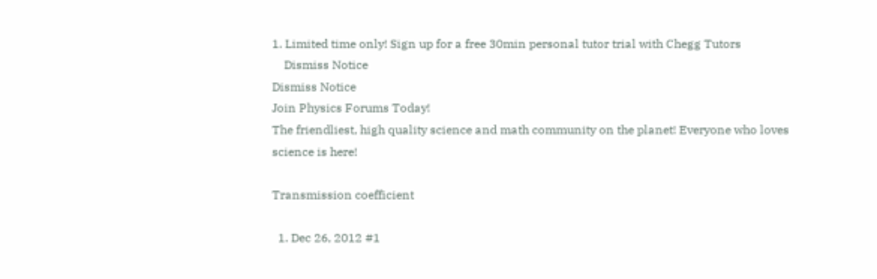1. Limited time only! Sign up for a free 30min personal tutor trial with Chegg Tutors
    Dismiss Notice
Dismiss Notice
Join Physics Forums Today!
The friendliest, high quality science and math community on the planet! Everyone who loves science is here!

Transmission coefficient

  1. Dec 26, 2012 #1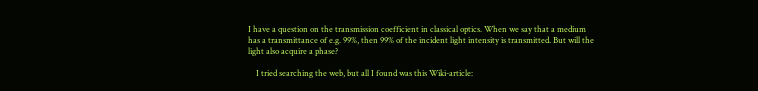I have a question on the transmission coefficient in classical optics. When we say that a medium has a transmittance of e.g. 99%, then 99% of the incident light intensity is transmitted. But will the light also acquire a phase?

    I tried searching the web, but all I found was this Wiki-article: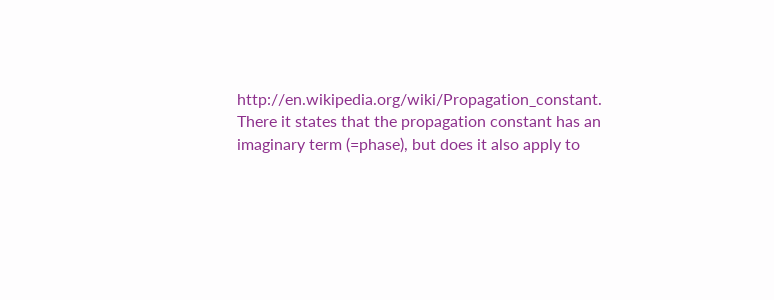http://en.wikipedia.org/wiki/Propagation_constant. There it states that the propagation constant has an imaginary term (=phase), but does it also apply to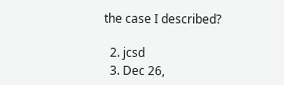the case I described?

  2. jcsd
  3. Dec 26,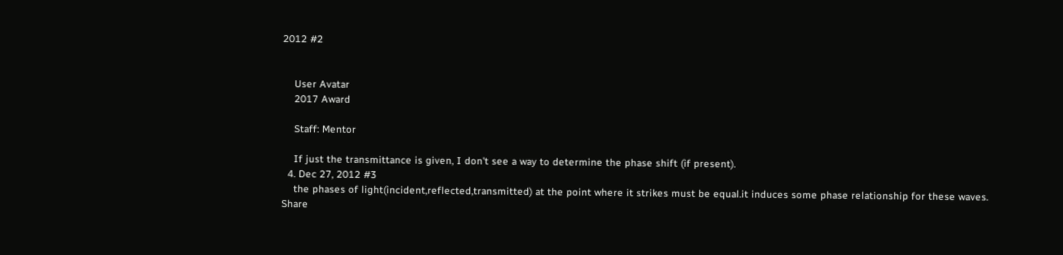2012 #2


    User Avatar
    2017 Award

    Staff: Mentor

    If just the transmittance is given, I don't see a way to determine the phase shift (if present).
  4. Dec 27, 2012 #3
    the phases of light(incident,reflected,transmitted) at the point where it strikes must be equal.it induces some phase relationship for these waves.
Share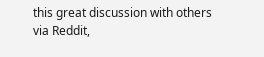this great discussion with others via Reddit,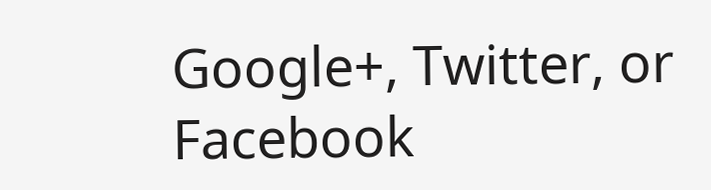Google+, Twitter, or Facebook